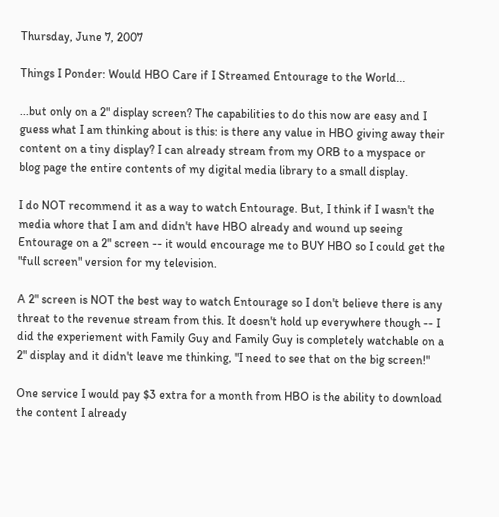Thursday, June 7, 2007

Things I Ponder: Would HBO Care if I Streamed Entourage to the World...

...but only on a 2" display screen? The capabilities to do this now are easy and I guess what I am thinking about is this: is there any value in HBO giving away their content on a tiny display? I can already stream from my ORB to a myspace or blog page the entire contents of my digital media library to a small display.

I do NOT recommend it as a way to watch Entourage. But, I think if I wasn't the media whore that I am and didn't have HBO already and wound up seeing Entourage on a 2" screen -- it would encourage me to BUY HBO so I could get the "full screen" version for my television.

A 2" screen is NOT the best way to watch Entourage so I don't believe there is any threat to the revenue stream from this. It doesn't hold up everywhere though -- I did the experiement with Family Guy and Family Guy is completely watchable on a 2" display and it didn't leave me thinking, "I need to see that on the big screen!"

One service I would pay $3 extra for a month from HBO is the ability to download the content I already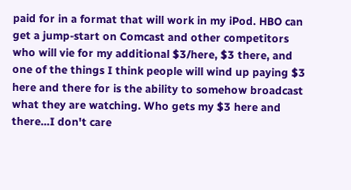paid for in a format that will work in my iPod. HBO can get a jump-start on Comcast and other competitors who will vie for my additional $3/here, $3 there, and one of the things I think people will wind up paying $3 here and there for is the ability to somehow broadcast what they are watching. Who gets my $3 here and there...I don't care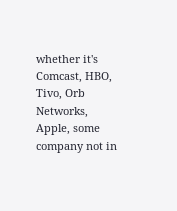whether it's Comcast, HBO, Tivo, Orb Networks, Apple, some company not in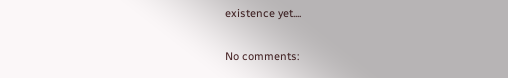existence yet....

No comments: